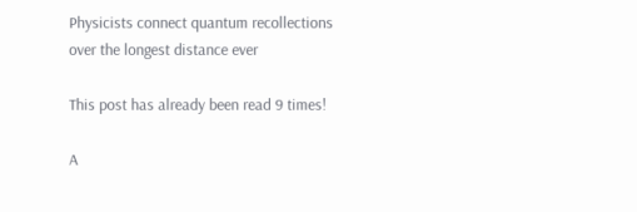Physicists connect quantum recollections over the longest distance ever

This post has already been read 9 times!

A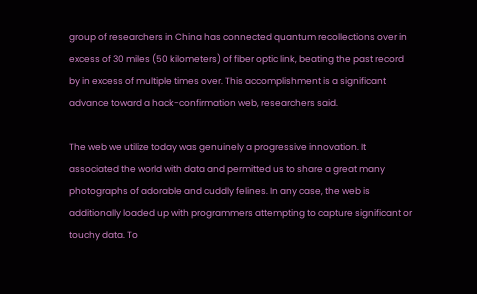group of researchers in China has connected quantum recollections over in excess of 30 miles (50 kilometers) of fiber optic link, beating the past record by in excess of multiple times over. This accomplishment is a significant advance toward a hack-confirmation web, researchers said.

The web we utilize today was genuinely a progressive innovation. It associated the world with data and permitted us to share a great many photographs of adorable and cuddly felines. In any case, the web is additionally loaded up with programmers attempting to capture significant or touchy data. To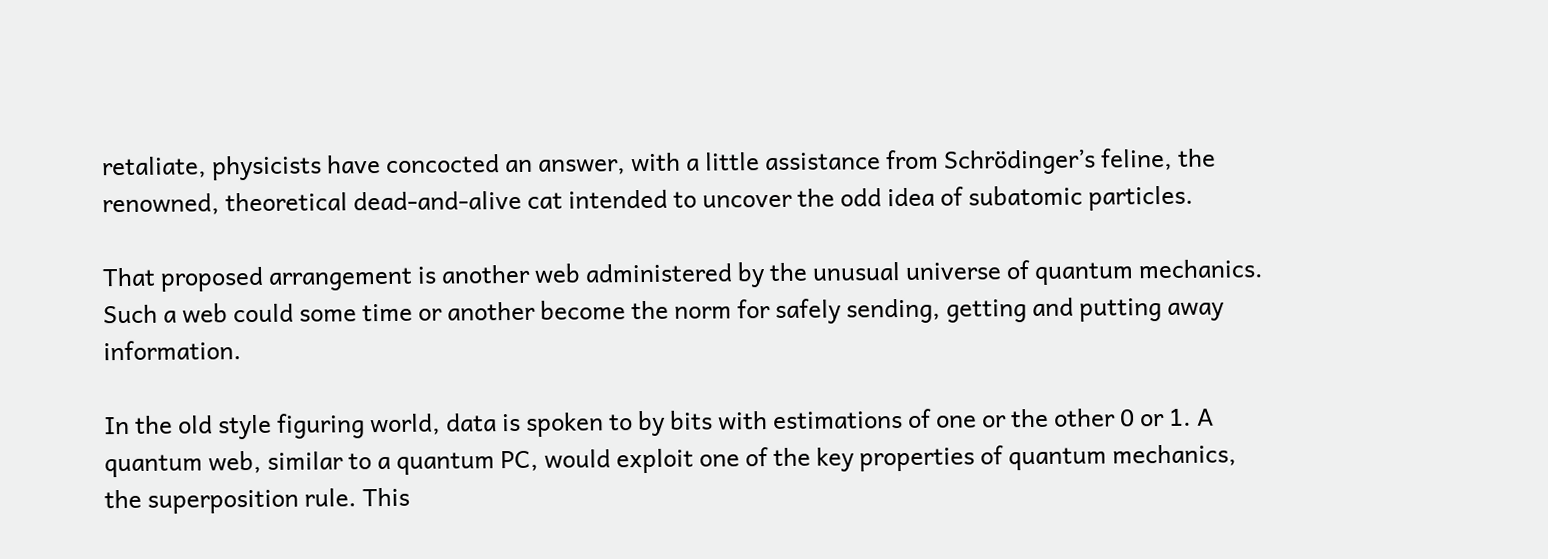retaliate, physicists have concocted an answer, with a little assistance from Schrödinger’s feline, the renowned, theoretical dead-and-alive cat intended to uncover the odd idea of subatomic particles.

That proposed arrangement is another web administered by the unusual universe of quantum mechanics. Such a web could some time or another become the norm for safely sending, getting and putting away information.

In the old style figuring world, data is spoken to by bits with estimations of one or the other 0 or 1. A quantum web, similar to a quantum PC, would exploit one of the key properties of quantum mechanics, the superposition rule. This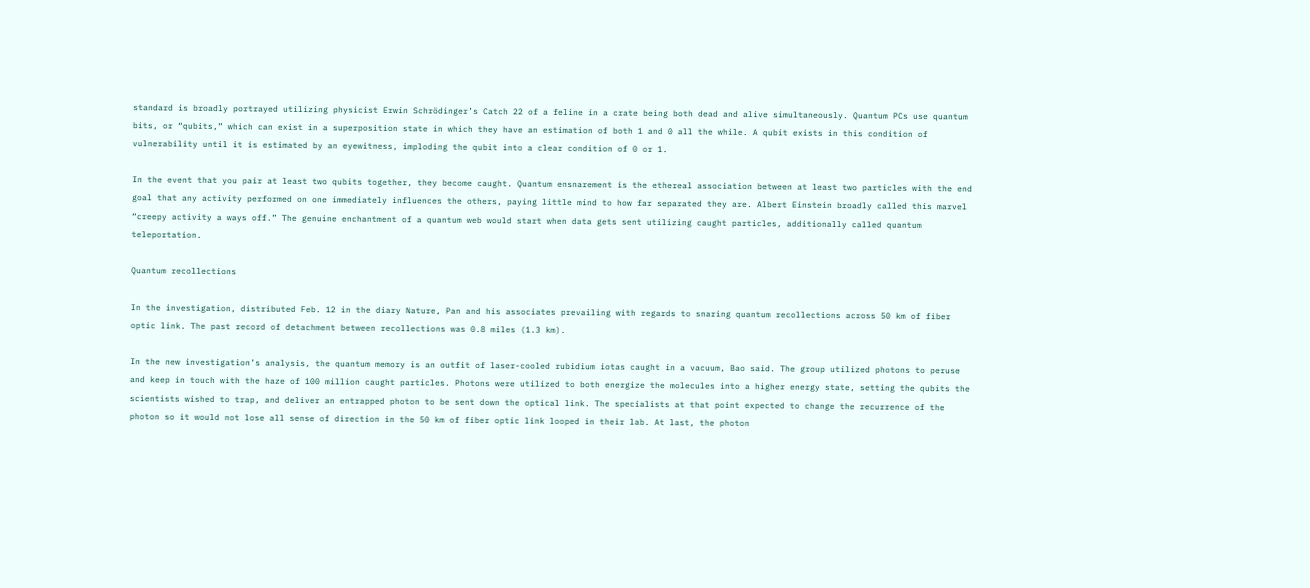standard is broadly portrayed utilizing physicist Erwin Schrödinger’s Catch 22 of a feline in a crate being both dead and alive simultaneously. Quantum PCs use quantum bits, or “qubits,” which can exist in a superposition state in which they have an estimation of both 1 and 0 all the while. A qubit exists in this condition of vulnerability until it is estimated by an eyewitness, imploding the qubit into a clear condition of 0 or 1.

In the event that you pair at least two qubits together, they become caught. Quantum ensnarement is the ethereal association between at least two particles with the end goal that any activity performed on one immediately influences the others, paying little mind to how far separated they are. Albert Einstein broadly called this marvel “creepy activity a ways off.” The genuine enchantment of a quantum web would start when data gets sent utilizing caught particles, additionally called quantum teleportation.

Quantum recollections

In the investigation, distributed Feb. 12 in the diary Nature, Pan and his associates prevailing with regards to snaring quantum recollections across 50 km of fiber optic link. The past record of detachment between recollections was 0.8 miles (1.3 km).

In the new investigation’s analysis, the quantum memory is an outfit of laser-cooled rubidium iotas caught in a vacuum, Bao said. The group utilized photons to peruse and keep in touch with the haze of 100 million caught particles. Photons were utilized to both energize the molecules into a higher energy state, setting the qubits the scientists wished to trap, and deliver an entrapped photon to be sent down the optical link. The specialists at that point expected to change the recurrence of the photon so it would not lose all sense of direction in the 50 km of fiber optic link looped in their lab. At last, the photon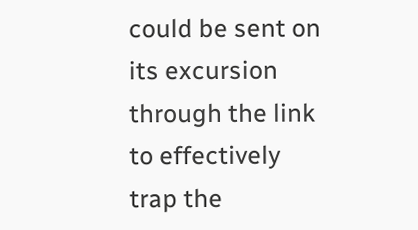could be sent on its excursion through the link to effectively trap the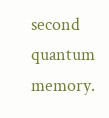second quantum memory.